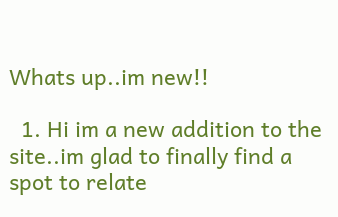Whats up..im new!!

  1. Hi im a new addition to the site..im glad to finally find a spot to relate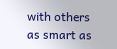with others as smart as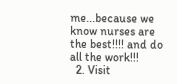me...because we know nurses are the best!!!! and do all the work!!!
  2. Visit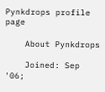Pynkdrops profile page

    About Pynkdrops

    Joined: Sep '06;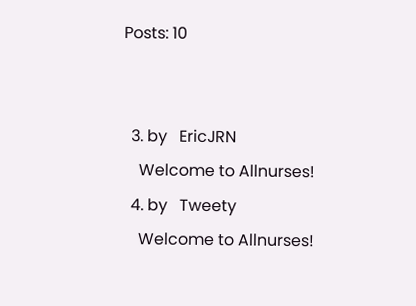Posts: 10


  3. by   EricJRN
    Welcome to Allnurses!
  4. by   Tweety
    Welcome to Allnurses!